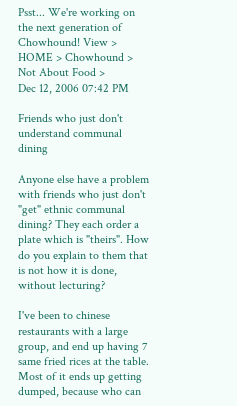Psst... We're working on the next generation of Chowhound! View >
HOME > Chowhound > Not About Food >
Dec 12, 2006 07:42 PM

Friends who just don't understand communal dining

Anyone else have a problem with friends who just don't "get" ethnic communal dining? They each order a plate which is "theirs". How do you explain to them that is not how it is done, without lecturing?

I've been to chinese restaurants with a large group, and end up having 7 same fried rices at the table. Most of it ends up getting dumped, because who can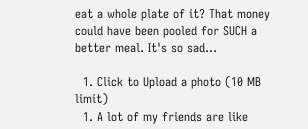eat a whole plate of it? That money could have been pooled for SUCH a better meal. It's so sad...

  1. Click to Upload a photo (10 MB limit)
  1. A lot of my friends are like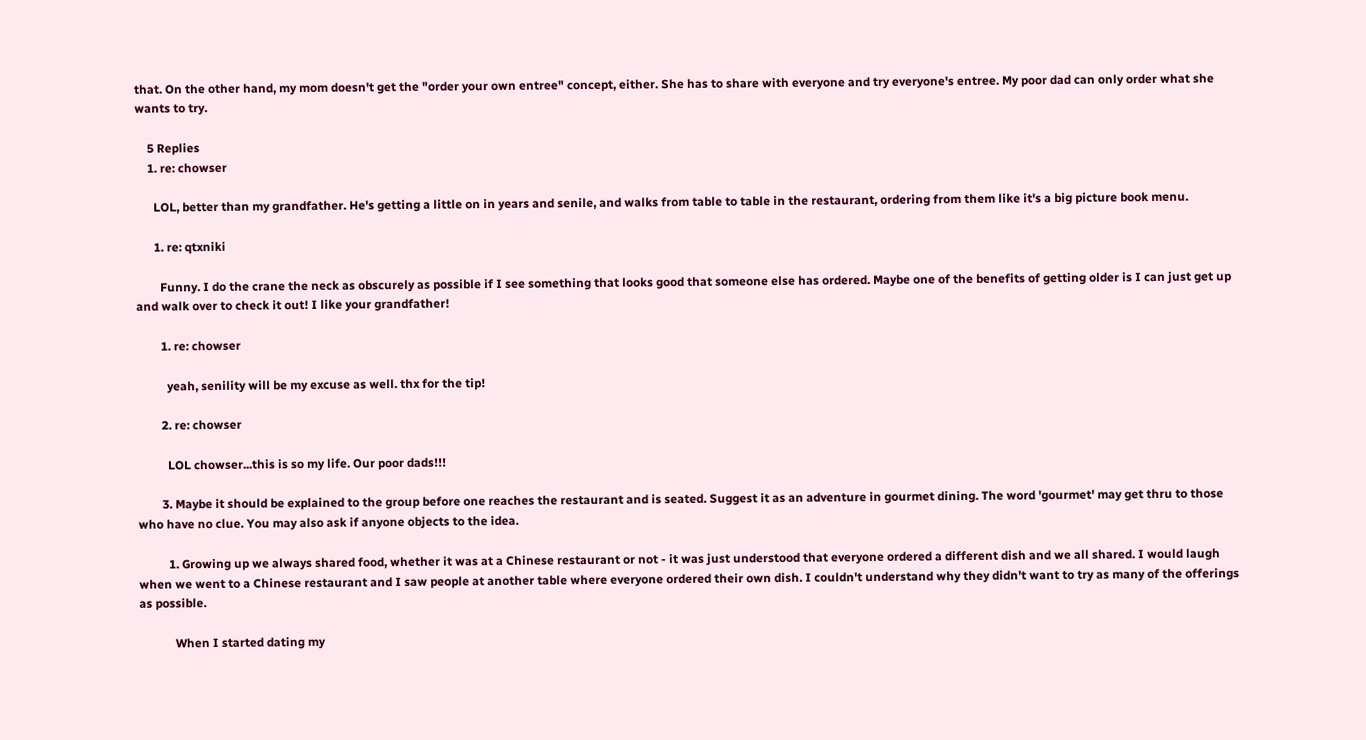that. On the other hand, my mom doesn't get the "order your own entree" concept, either. She has to share with everyone and try everyone's entree. My poor dad can only order what she wants to try.

    5 Replies
    1. re: chowser

      LOL, better than my grandfather. He's getting a little on in years and senile, and walks from table to table in the restaurant, ordering from them like it's a big picture book menu.

      1. re: qtxniki

        Funny. I do the crane the neck as obscurely as possible if I see something that looks good that someone else has ordered. Maybe one of the benefits of getting older is I can just get up and walk over to check it out! I like your grandfather!

        1. re: chowser

          yeah, senility will be my excuse as well. thx for the tip!

        2. re: chowser

          LOL chowser...this is so my life. Our poor dads!!!

        3. Maybe it should be explained to the group before one reaches the restaurant and is seated. Suggest it as an adventure in gourmet dining. The word 'gourmet' may get thru to those who have no clue. You may also ask if anyone objects to the idea.

          1. Growing up we always shared food, whether it was at a Chinese restaurant or not - it was just understood that everyone ordered a different dish and we all shared. I would laugh when we went to a Chinese restaurant and I saw people at another table where everyone ordered their own dish. I couldn't understand why they didn't want to try as many of the offerings as possible.

            When I started dating my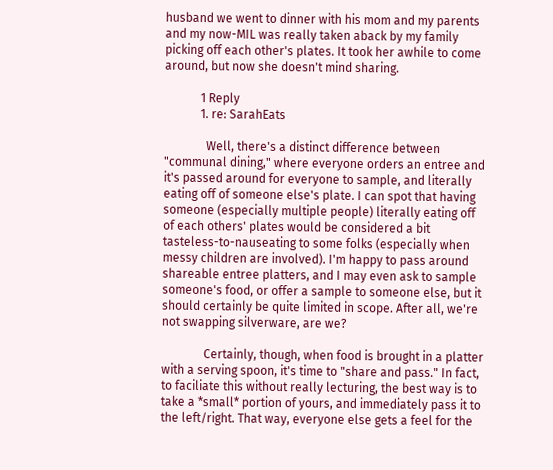husband we went to dinner with his mom and my parents and my now-MIL was really taken aback by my family picking off each other's plates. It took her awhile to come around, but now she doesn't mind sharing.

            1 Reply
            1. re: SarahEats

              Well, there's a distinct difference between "communal dining," where everyone orders an entree and it's passed around for everyone to sample, and literally eating off of someone else's plate. I can spot that having someone (especially multiple people) literally eating off of each others' plates would be considered a bit tasteless-to-nauseating to some folks (especially when messy children are involved). I'm happy to pass around shareable entree platters, and I may even ask to sample someone's food, or offer a sample to someone else, but it should certainly be quite limited in scope. After all, we're not swapping silverware, are we?

              Certainly, though, when food is brought in a platter with a serving spoon, it's time to "share and pass." In fact, to faciliate this without really lecturing, the best way is to take a *small* portion of yours, and immediately pass it to the left/right. That way, everyone else gets a feel for the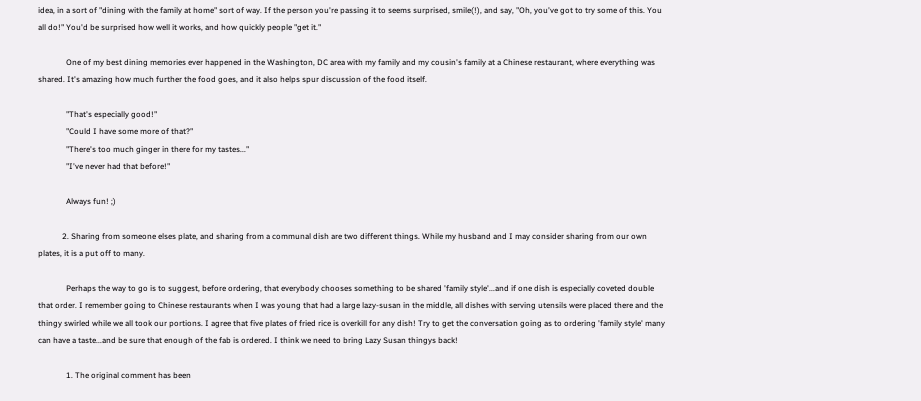idea, in a sort of "dining with the family at home" sort of way. If the person you're passing it to seems surprised, smile(!), and say, "Oh, you've got to try some of this. You all do!" You'd be surprised how well it works, and how quickly people "get it."

              One of my best dining memories ever happened in the Washington, DC area with my family and my cousin's family at a Chinese restaurant, where everything was shared. It's amazing how much further the food goes, and it also helps spur discussion of the food itself.

              "That's especially good!"
              "Could I have some more of that?"
              "There's too much ginger in there for my tastes..."
              "I've never had that before!"

              Always fun! ;)

            2. Sharing from someone elses plate, and sharing from a communal dish are two different things. While my husband and I may consider sharing from our own plates, it is a put off to many.

              Perhaps the way to go is to suggest, before ordering, that everybody chooses something to be shared 'family style'...and if one dish is especially coveted double that order. I remember going to Chinese restaurants when I was young that had a large lazy-susan in the middle, all dishes with serving utensils were placed there and the thingy swirled while we all took our portions. I agree that five plates of fried rice is overkill for any dish! Try to get the conversation going as to ordering 'family style' many can have a taste...and be sure that enough of the fab is ordered. I think we need to bring Lazy Susan thingys back!

              1. The original comment has been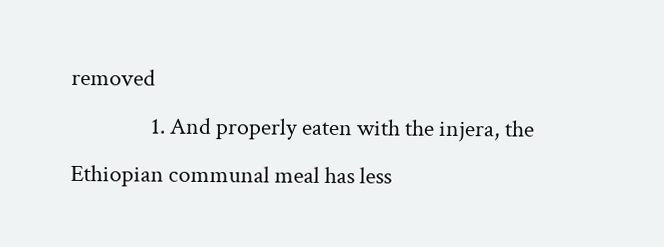removed
                1. And properly eaten with the injera, the Ethiopian communal meal has less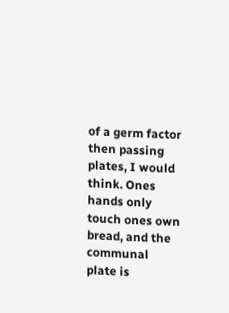of a germ factor then passing plates, I would think. Ones hands only touch ones own bread, and the communal plate is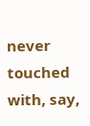never touched with, say,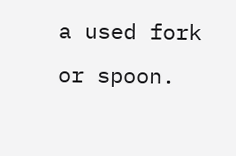a used fork or spoon.